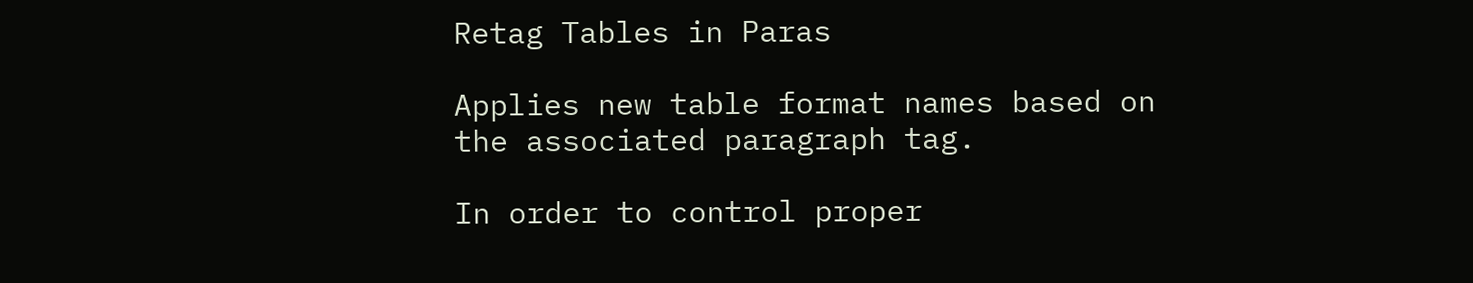Retag Tables in Paras

Applies new table format names based on the associated paragraph tag.

In order to control proper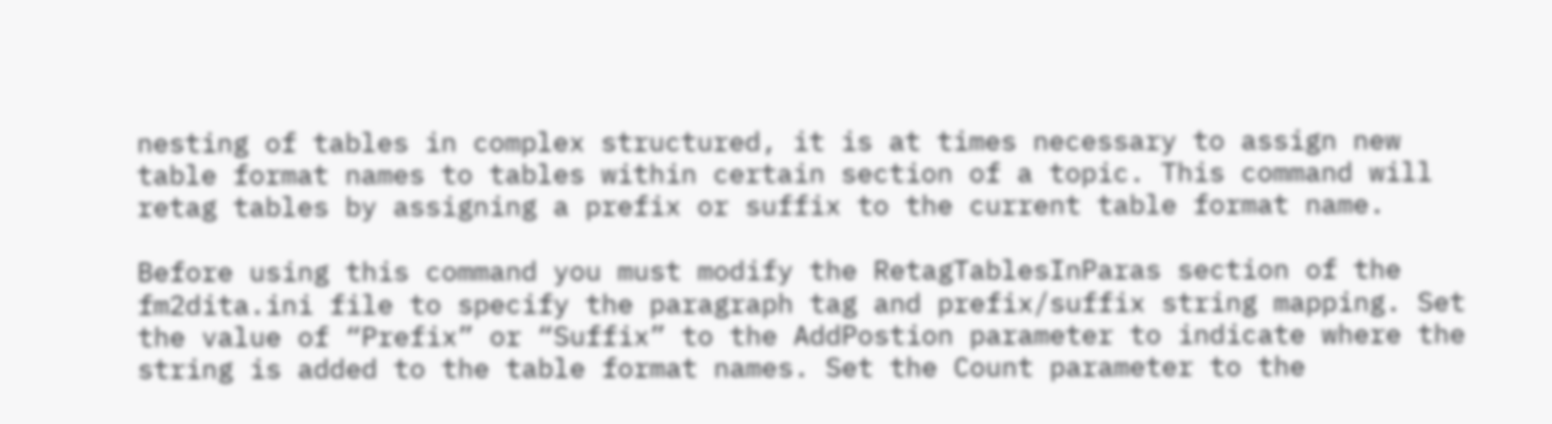nesting of tables in complex structured, it is at times necessary to assign new table format names to tables within certain section of a topic. This command will retag tables by assigning a prefix or suffix to the current table format name.

Before using this command you must modify the RetagTablesInParas section of the fm2dita.ini file to specify the paragraph tag and prefix/suffix string mapping. Set the value of “Prefix” or “Suffix” to the AddPostion parameter to indicate where the string is added to the table format names. Set the Count parameter to the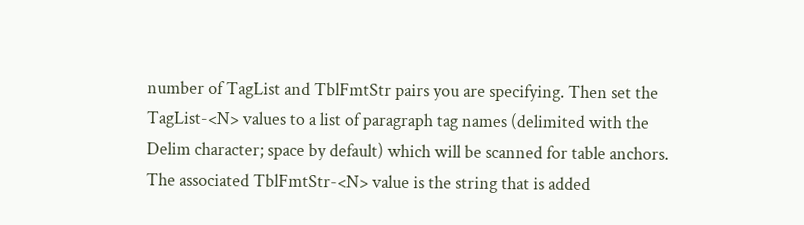number of TagList and TblFmtStr pairs you are specifying. Then set the TagList-<N> values to a list of paragraph tag names (delimited with the Delim character; space by default) which will be scanned for table anchors. The associated TblFmtStr-<N> value is the string that is added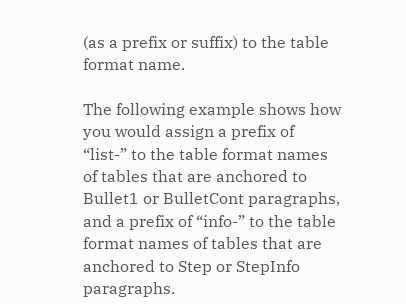(as a prefix or suffix) to the table format name.

The following example shows how you would assign a prefix of “list-” to the table format names of tables that are anchored to Bullet1 or BulletCont paragraphs, and a prefix of “info-” to the table format names of tables that are anchored to Step or StepInfo paragraphs.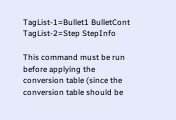TagList-1=Bullet1 BulletCont
TagList-2=Step StepInfo

This command must be run before applying the conversion table (since the conversion table should be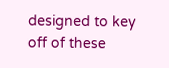designed to key off of these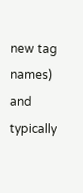new tag names) and typically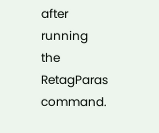after running the RetagParas command.